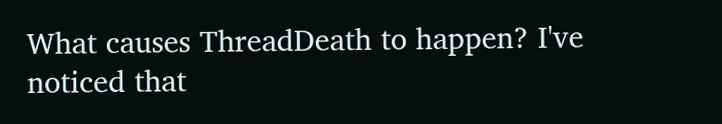What causes ThreadDeath to happen? I've noticed that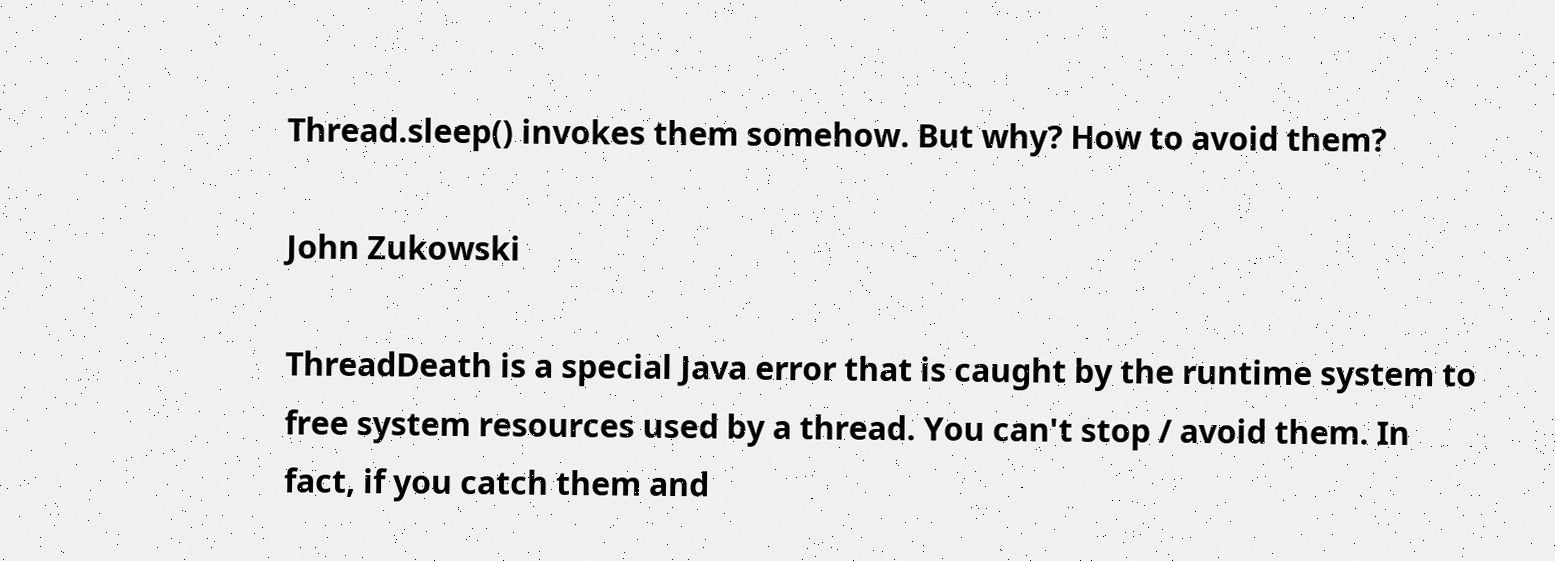Thread.sleep() invokes them somehow. But why? How to avoid them?

John Zukowski

ThreadDeath is a special Java error that is caught by the runtime system to free system resources used by a thread. You can't stop / avoid them. In fact, if you catch them and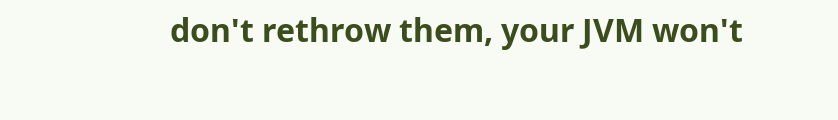don't rethrow them, your JVM won't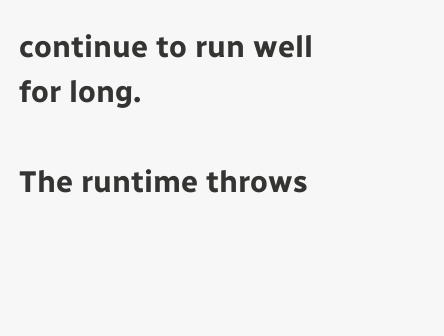continue to run well for long.

The runtime throws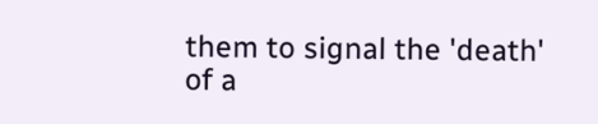them to signal the 'death' of a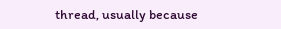thread, usually because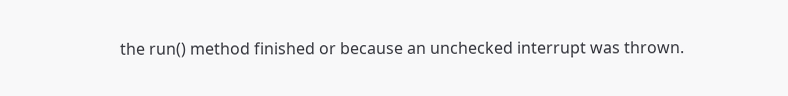the run() method finished or because an unchecked interrupt was thrown.